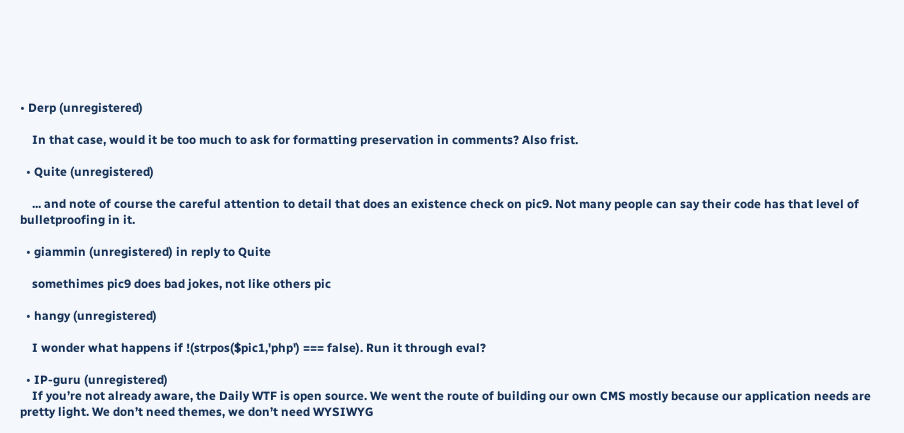• Derp (unregistered)

    In that case, would it be too much to ask for formatting preservation in comments? Also frist.

  • Quite (unregistered)

    ... and note of course the careful attention to detail that does an existence check on pic9. Not many people can say their code has that level of bulletproofing in it.

  • giammin (unregistered) in reply to Quite

    somethimes pic9 does bad jokes, not like others pic

  • hangy (unregistered)

    I wonder what happens if !(strpos($pic1,'php') === false). Run it through eval?

  • IP-guru (unregistered)
    If you’re not already aware, the Daily WTF is open source. We went the route of building our own CMS mostly because our application needs are pretty light. We don’t need themes, we don’t need WYSIWYG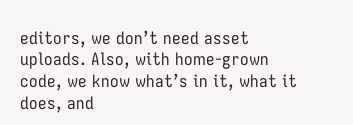editors, we don’t need asset uploads. Also, with home-grown code, we know what’s in it, what it does, and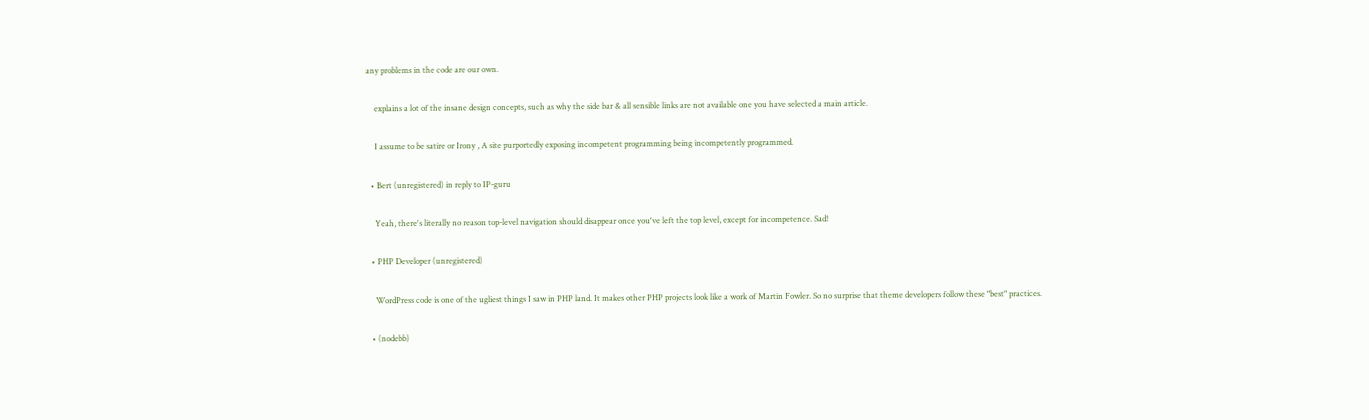any problems in the code are our own.

    explains a lot of the insane design concepts, such as why the side bar & all sensible links are not available one you have selected a main article.

    I assume to be satire or Irony , A site purportedly exposing incompetent programming being incompetently programmed.

  • Bert (unregistered) in reply to IP-guru

    Yeah, there's literally no reason top-level navigation should disappear once you've left the top level, except for incompetence. Sad!

  • PHP Developer (unregistered)

    WordPress code is one of the ugliest things I saw in PHP land. It makes other PHP projects look like a work of Martin Fowler. So no surprise that theme developers follow these "best" practices.

  • (nodebb)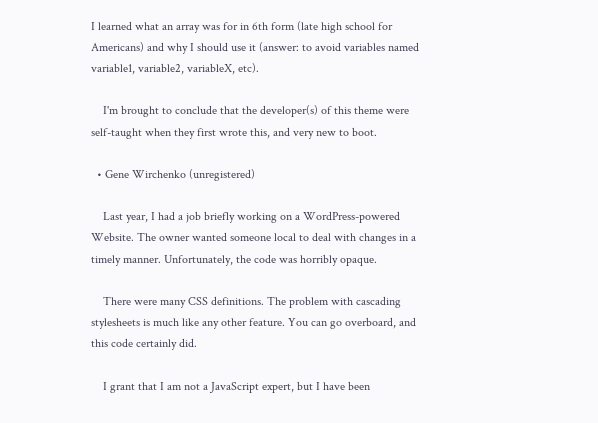I learned what an array was for in 6th form (late high school for Americans) and why I should use it (answer: to avoid variables named variable1, variable2, variableX, etc).

    I'm brought to conclude that the developer(s) of this theme were self-taught when they first wrote this, and very new to boot.

  • Gene Wirchenko (unregistered)

    Last year, I had a job briefly working on a WordPress-powered Website. The owner wanted someone local to deal with changes in a timely manner. Unfortunately, the code was horribly opaque.

    There were many CSS definitions. The problem with cascading stylesheets is much like any other feature. You can go overboard, and this code certainly did.

    I grant that I am not a JavaScript expert, but I have been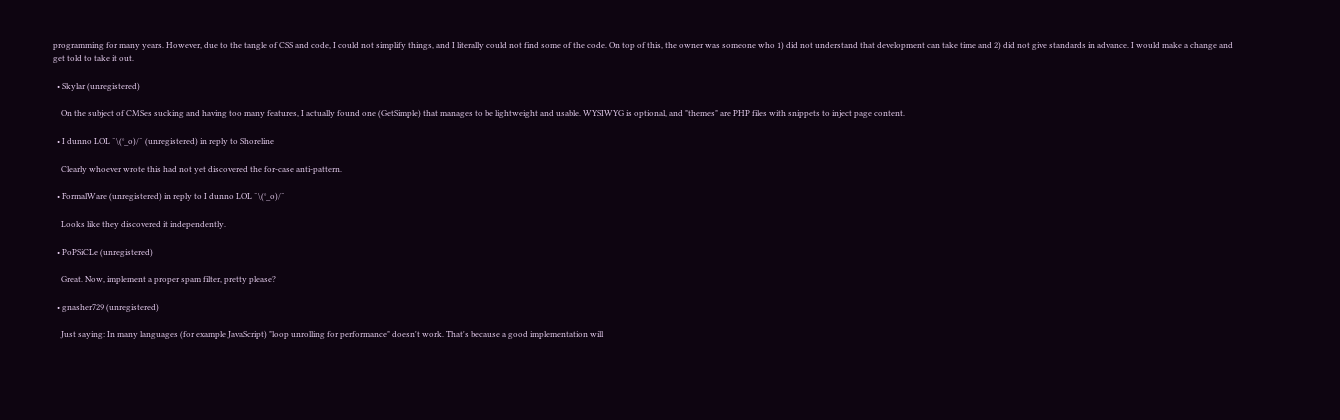programming for many years. However, due to the tangle of CSS and code, I could not simplify things, and I literally could not find some of the code. On top of this, the owner was someone who 1) did not understand that development can take time and 2) did not give standards in advance. I would make a change and get told to take it out.

  • Skylar (unregistered)

    On the subject of CMSes sucking and having too many features, I actually found one (GetSimple) that manages to be lightweight and usable. WYSIWYG is optional, and "themes" are PHP files with snippets to inject page content.

  • I dunno LOL ¯\(°_o)/¯ (unregistered) in reply to Shoreline

    Clearly whoever wrote this had not yet discovered the for-case anti-pattern.

  • FormalWare (unregistered) in reply to I dunno LOL ¯\(°_o)/¯

    Looks like they discovered it independently.

  • PoPSiCLe (unregistered)

    Great. Now, implement a proper spam filter, pretty please?

  • gnasher729 (unregistered)

    Just saying: In many languages (for example JavaScript) "loop unrolling for performance" doesn't work. That's because a good implementation will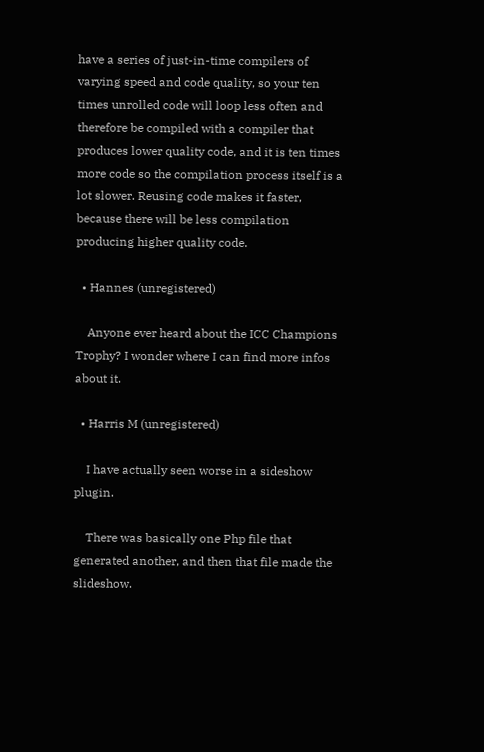have a series of just-in-time compilers of varying speed and code quality, so your ten times unrolled code will loop less often and therefore be compiled with a compiler that produces lower quality code, and it is ten times more code so the compilation process itself is a lot slower. Reusing code makes it faster, because there will be less compilation producing higher quality code.

  • Hannes (unregistered)

    Anyone ever heard about the ICC Champions Trophy? I wonder where I can find more infos about it.

  • Harris M (unregistered)

    I have actually seen worse in a sideshow plugin.

    There was basically one Php file that generated another, and then that file made the slideshow.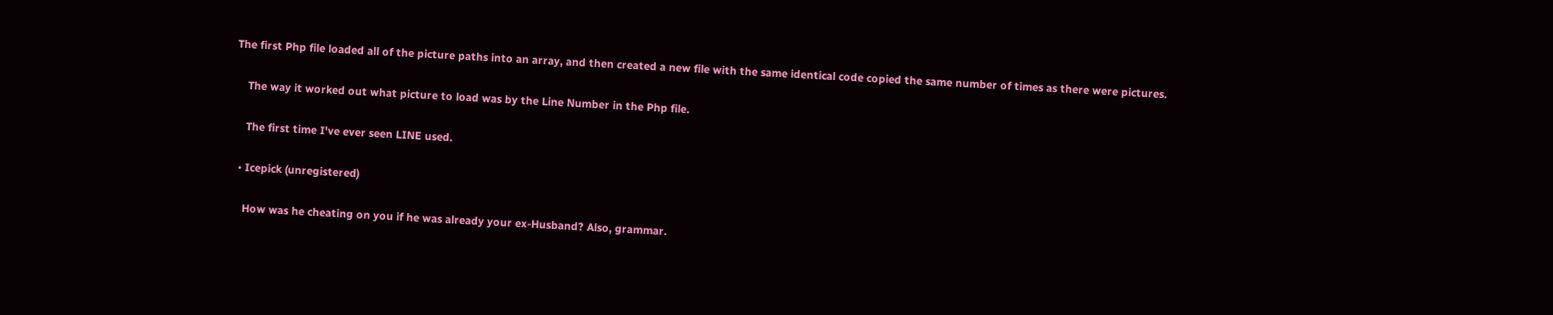The first Php file loaded all of the picture paths into an array, and then created a new file with the same identical code copied the same number of times as there were pictures.

    The way it worked out what picture to load was by the Line Number in the Php file.

    The first time I've ever seen LINE used.

  • Icepick (unregistered)

    How was he cheating on you if he was already your ex-Husband? Also, grammar.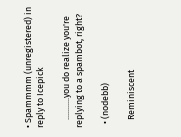• Spammmm (unregistered) in reply to Icepick

    ...........you do realize you're replying to a spambot, right?

  • (nodebb)

    Reminiscent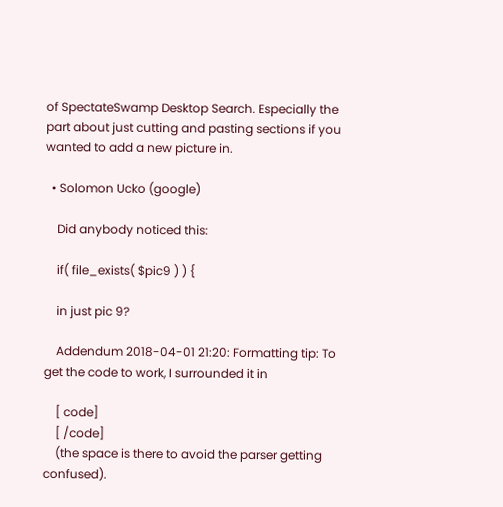of SpectateSwamp Desktop Search. Especially the part about just cutting and pasting sections if you wanted to add a new picture in.

  • Solomon Ucko (google)

    Did anybody noticed this:

    if( file_exists( $pic9 ) ) {

    in just pic 9?

    Addendum 2018-04-01 21:20: Formatting tip: To get the code to work, I surrounded it in

    [ code]
    [ /code]
    (the space is there to avoid the parser getting confused).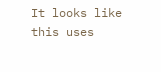It looks like this uses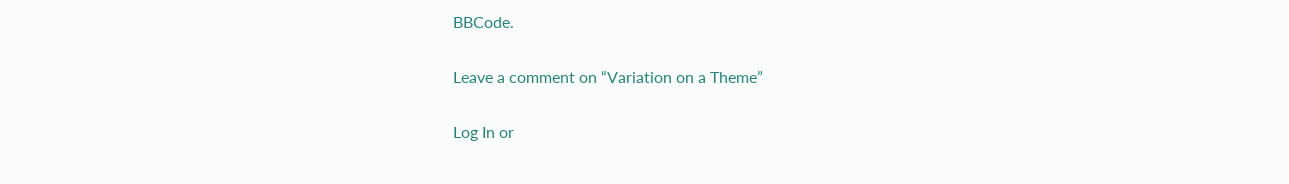BBCode.

Leave a comment on “Variation on a Theme”

Log In or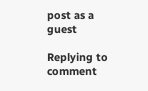post as a guest

Replying to comment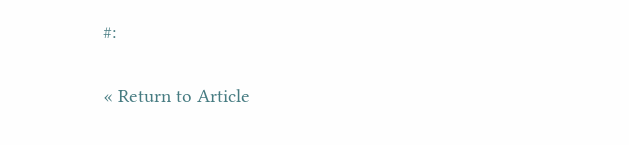#:

« Return to Article